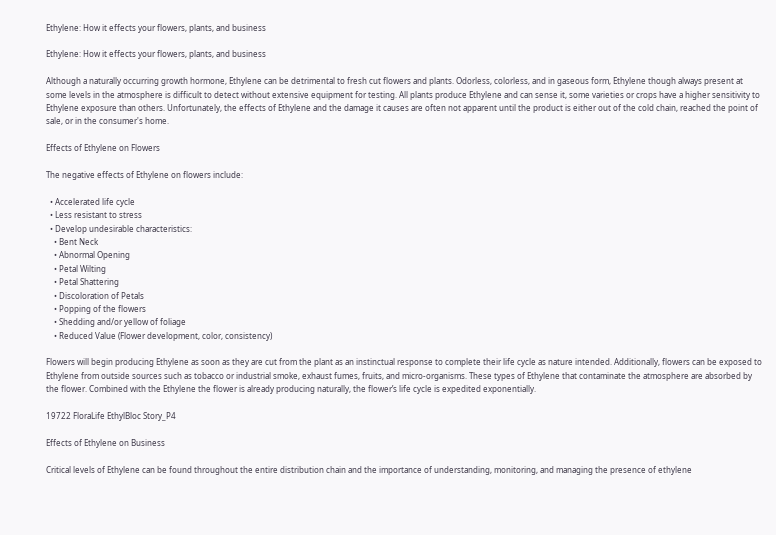Ethylene: How it effects your flowers, plants, and business

Ethylene: How it effects your flowers, plants, and business

Although a naturally occurring growth hormone, Ethylene can be detrimental to fresh cut flowers and plants. Odorless, colorless, and in gaseous form, Ethylene though always present at some levels in the atmosphere is difficult to detect without extensive equipment for testing. All plants produce Ethylene and can sense it, some varieties or crops have a higher sensitivity to Ethylene exposure than others. Unfortunately, the effects of Ethylene and the damage it causes are often not apparent until the product is either out of the cold chain, reached the point of sale, or in the consumer's home.

Effects of Ethylene on Flowers

The negative effects of Ethylene on flowers include:

  • Accelerated life cycle
  • Less resistant to stress
  • Develop undesirable characteristics:
    • Bent Neck
    • Abnormal Opening
    • Petal Wilting
    • Petal Shattering
    • Discoloration of Petals
    • Popping of the flowers
    • Shedding and/or yellow of foliage
    • Reduced Value (Flower development, color, consistency)

Flowers will begin producing Ethylene as soon as they are cut from the plant as an instinctual response to complete their life cycle as nature intended. Additionally, flowers can be exposed to Ethylene from outside sources such as tobacco or industrial smoke, exhaust fumes, fruits, and micro-organisms. These types of Ethylene that contaminate the atmosphere are absorbed by the flower. Combined with the Ethylene the flower is already producing naturally, the flower’s life cycle is expedited exponentially.

19722 FloraLife EthylBloc Story_P4

Effects of Ethylene on Business

Critical levels of Ethylene can be found throughout the entire distribution chain and the importance of understanding, monitoring, and managing the presence of ethylene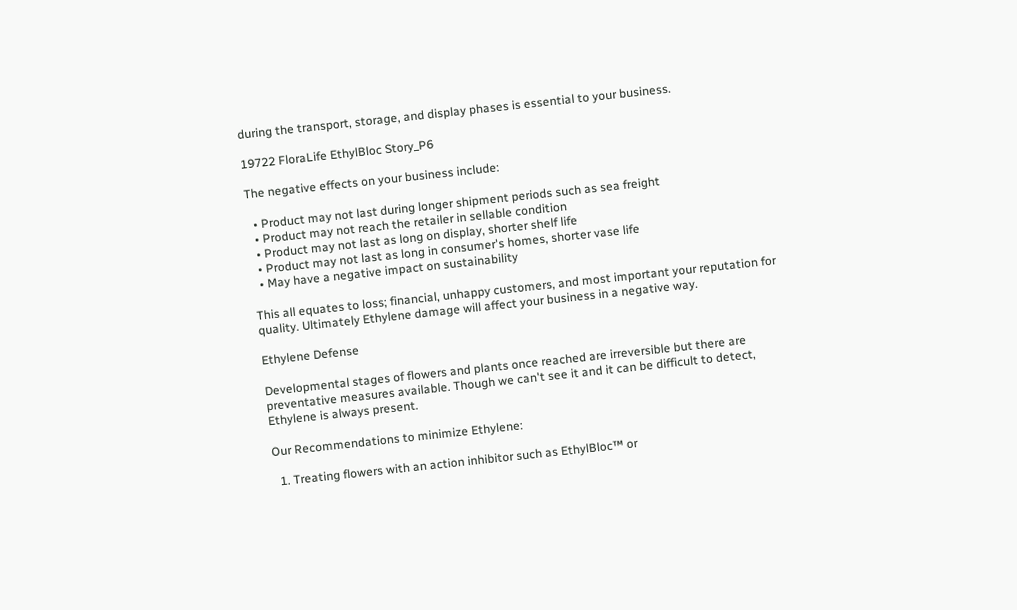during the transport, storage, and display phases is essential to your business.

19722 FloraLife EthylBloc Story_P6

The negative effects on your business include:

  • Product may not last during longer shipment periods such as sea freight
  • Product may not reach the retailer in sellable condition
  • Product may not last as long on display, shorter shelf life
  • Product may not last as long in consumer's homes, shorter vase life
  • May have a negative impact on sustainability

This all equates to loss; financial, unhappy customers, and most important your reputation for quality. Ultimately Ethylene damage will affect your business in a negative way.

Ethylene Defense

Developmental stages of flowers and plants once reached are irreversible but there are preventative measures available. Though we can't see it and it can be difficult to detect, Ethylene is always present.

Our Recommendations to minimize Ethylene:

  1. Treating flowers with an action inhibitor such as EthylBloc™ or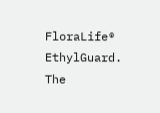FloraLife® EthylGuard. The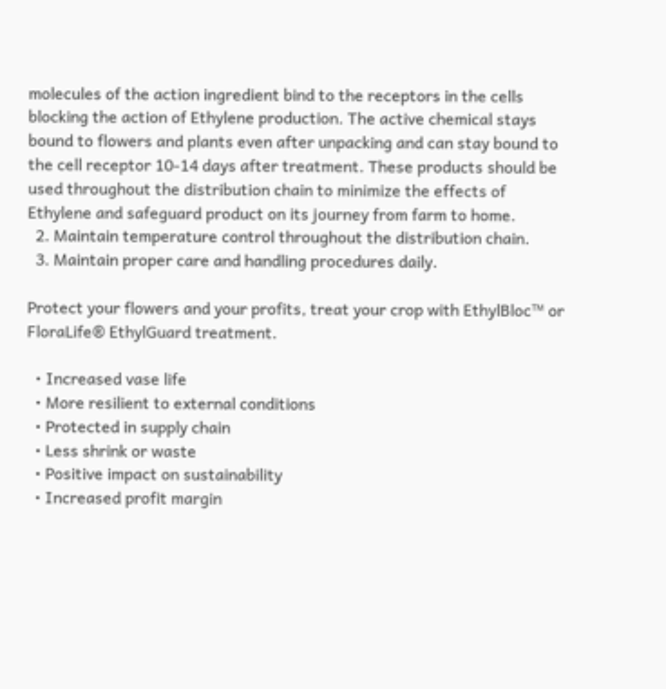molecules of the action ingredient bind to the receptors in the cells blocking the action of Ethylene production. The active chemical stays bound to flowers and plants even after unpacking and can stay bound to the cell receptor 10-14 days after treatment. These products should be used throughout the distribution chain to minimize the effects of Ethylene and safeguard product on its journey from farm to home.
  2. Maintain temperature control throughout the distribution chain.
  3. Maintain proper care and handling procedures daily.

Protect your flowers and your profits, treat your crop with EthylBloc™ or FloraLife® EthylGuard treatment.

  • Increased vase life
  • More resilient to external conditions
  • Protected in supply chain
  • Less shrink or waste
  • Positive impact on sustainability
  • Increased profit margin